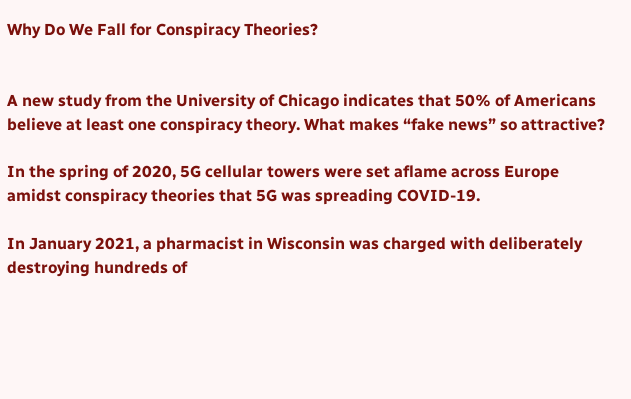Why Do We Fall for Conspiracy Theories?


A new study from the University of Chicago indicates that 50% of Americans believe at least one conspiracy theory. What makes “fake news” so attractive?

In the spring of 2020, 5G cellular towers were set aflame across Europe amidst conspiracy theories that 5G was spreading COVID-19.

In January 2021, a pharmacist in Wisconsin was charged with deliberately destroying hundreds of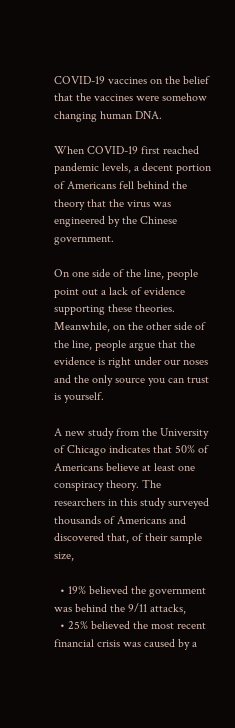COVID-19 vaccines on the belief that the vaccines were somehow changing human DNA.

When COVID-19 first reached pandemic levels, a decent portion of Americans fell behind the theory that the virus was engineered by the Chinese government.

On one side of the line, people point out a lack of evidence supporting these theories. Meanwhile, on the other side of the line, people argue that the evidence is right under our noses and the only source you can trust is yourself.

A new study from the University of Chicago indicates that 50% of Americans believe at least one conspiracy theory. The researchers in this study surveyed thousands of Americans and discovered that, of their sample size,

  • 19% believed the government was behind the 9/11 attacks,
  • 25% believed the most recent financial crisis was caused by a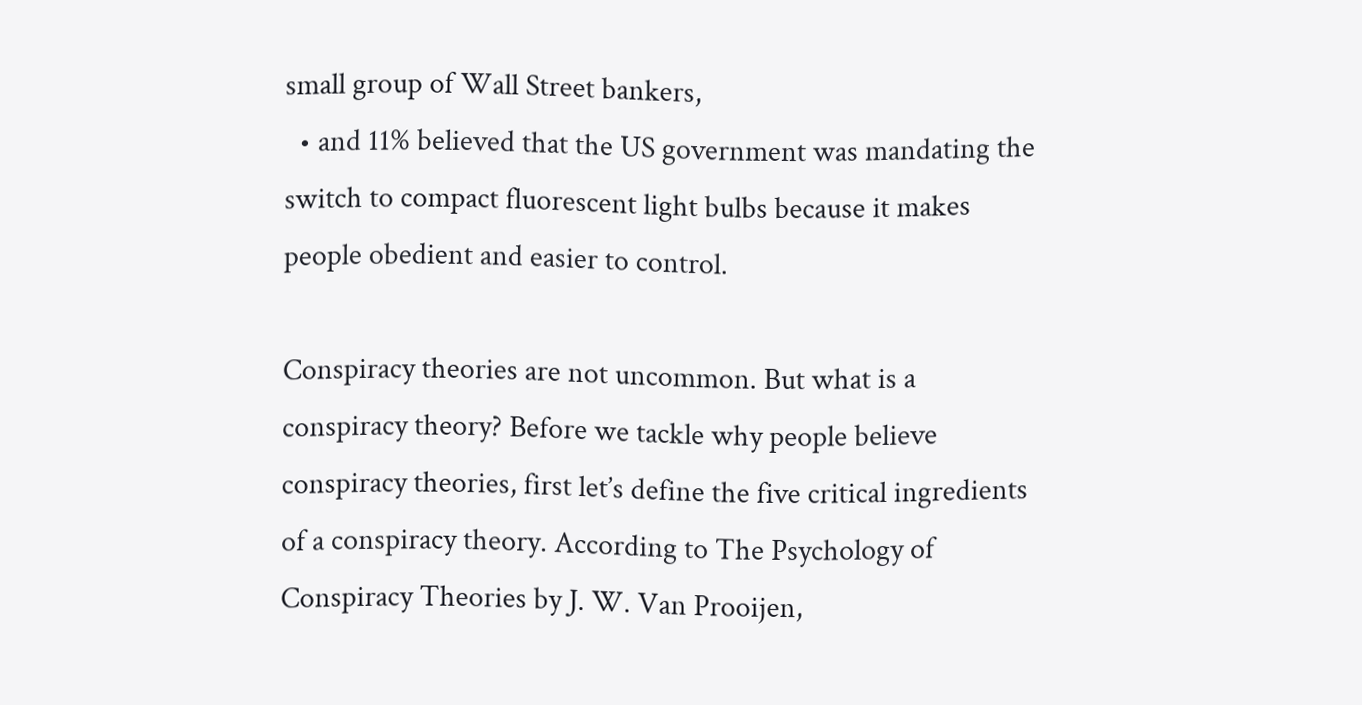small group of Wall Street bankers,
  • and 11% believed that the US government was mandating the switch to compact fluorescent light bulbs because it makes people obedient and easier to control.

Conspiracy theories are not uncommon. But what is a conspiracy theory? Before we tackle why people believe conspiracy theories, first let’s define the five critical ingredients of a conspiracy theory. According to The Psychology of Conspiracy Theories by J. W. Van Prooijen,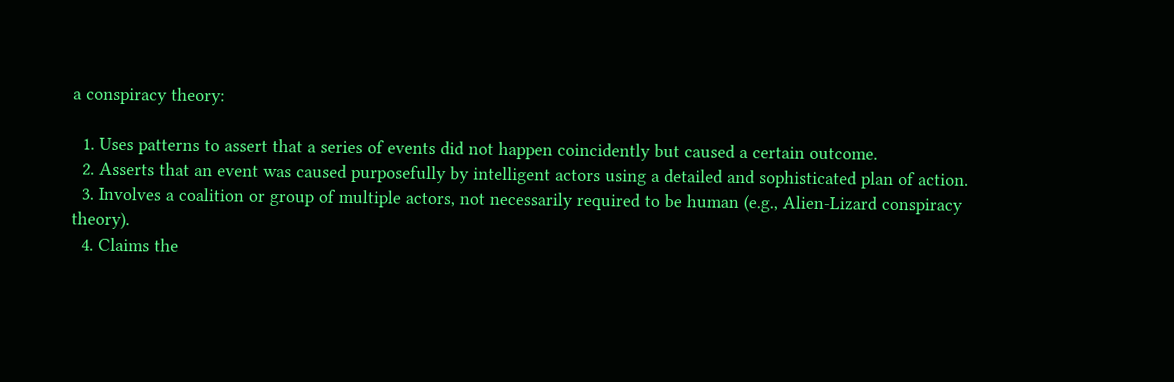a conspiracy theory:

  1. Uses patterns to assert that a series of events did not happen coincidently but caused a certain outcome.
  2. Asserts that an event was caused purposefully by intelligent actors using a detailed and sophisticated plan of action.
  3. Involves a coalition or group of multiple actors, not necessarily required to be human (e.g., Alien-Lizard conspiracy theory).
  4. Claims the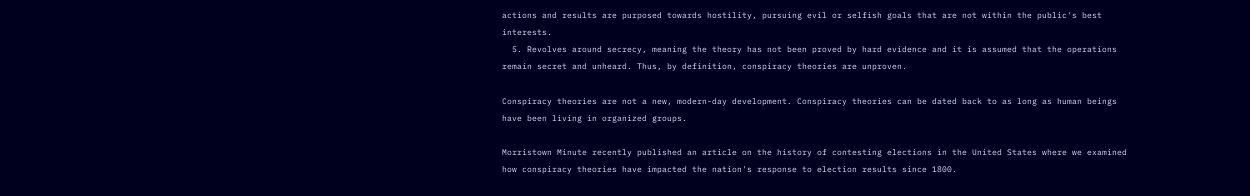actions and results are purposed towards hostility, pursuing evil or selfish goals that are not within the public's best interests.
  5. Revolves around secrecy, meaning the theory has not been proved by hard evidence and it is assumed that the operations remain secret and unheard. Thus, by definition, conspiracy theories are unproven.

Conspiracy theories are not a new, modern-day development. Conspiracy theories can be dated back to as long as human beings have been living in organized groups.

Morristown Minute recently published an article on the history of contesting elections in the United States where we examined how conspiracy theories have impacted the nation's response to election results since 1800.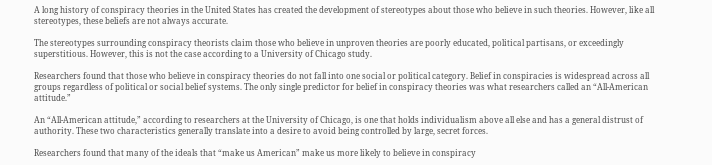A long history of conspiracy theories in the United States has created the development of stereotypes about those who believe in such theories. However, like all stereotypes, these beliefs are not always accurate.

The stereotypes surrounding conspiracy theorists claim those who believe in unproven theories are poorly educated, political partisans, or exceedingly superstitious. However, this is not the case according to a University of Chicago study.

Researchers found that those who believe in conspiracy theories do not fall into one social or political category. Belief in conspiracies is widespread across all groups regardless of political or social belief systems. The only single predictor for belief in conspiracy theories was what researchers called an “All-American attitude.”

An “All-American attitude,” according to researchers at the University of Chicago, is one that holds individualism above all else and has a general distrust of authority. These two characteristics generally translate into a desire to avoid being controlled by large, secret forces.

Researchers found that many of the ideals that “make us American” make us more likely to believe in conspiracy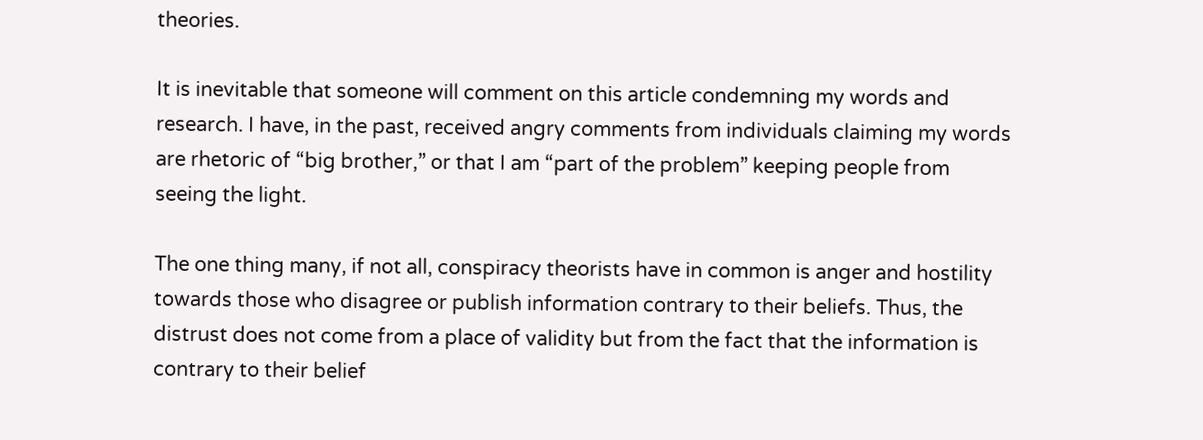theories.

It is inevitable that someone will comment on this article condemning my words and research. I have, in the past, received angry comments from individuals claiming my words are rhetoric of “big brother,” or that I am “part of the problem” keeping people from seeing the light.

The one thing many, if not all, conspiracy theorists have in common is anger and hostility towards those who disagree or publish information contrary to their beliefs. Thus, the distrust does not come from a place of validity but from the fact that the information is contrary to their belief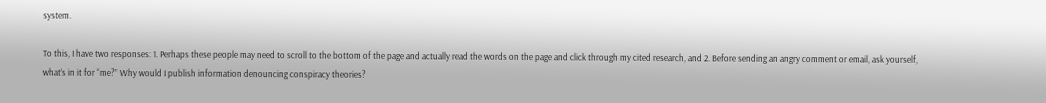system.

To this, I have two responses: 1. Perhaps these people may need to scroll to the bottom of the page and actually read the words on the page and click through my cited research, and 2. Before sending an angry comment or email, ask yourself, what’s in it for “me?” Why would I publish information denouncing conspiracy theories?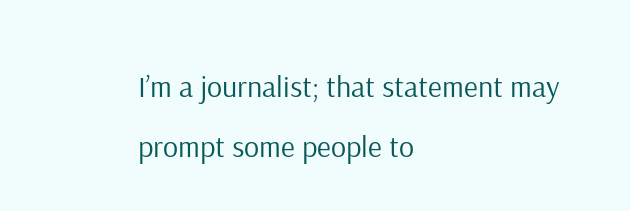I’m a journalist; that statement may prompt some people to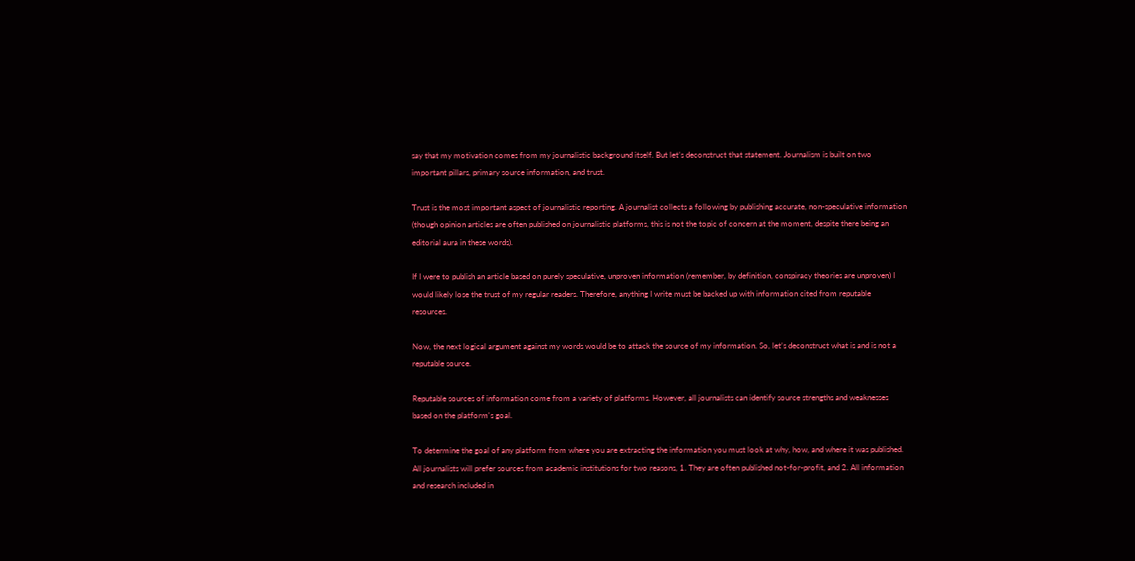say that my motivation comes from my journalistic background itself. But let’s deconstruct that statement. Journalism is built on two important pillars, primary source information, and trust.

Trust is the most important aspect of journalistic reporting. A journalist collects a following by publishing accurate, non-speculative information (though opinion articles are often published on journalistic platforms, this is not the topic of concern at the moment, despite there being an editorial aura in these words).

If I were to publish an article based on purely speculative, unproven information (remember, by definition, conspiracy theories are unproven) I would likely lose the trust of my regular readers. Therefore, anything I write must be backed up with information cited from reputable resources.

Now, the next logical argument against my words would be to attack the source of my information. So, let’s deconstruct what is and is not a reputable source.

Reputable sources of information come from a variety of platforms. However, all journalists can identify source strengths and weaknesses based on the platform's goal.

To determine the goal of any platform from where you are extracting the information you must look at why, how, and where it was published. All journalists will prefer sources from academic institutions for two reasons, 1. They are often published not-for-profit, and 2. All information and research included in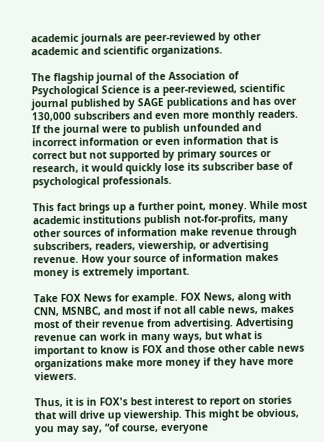academic journals are peer-reviewed by other academic and scientific organizations.

The flagship journal of the Association of Psychological Science is a peer-reviewed, scientific journal published by SAGE publications and has over 130,000 subscribers and even more monthly readers. If the journal were to publish unfounded and incorrect information or even information that is correct but not supported by primary sources or research, it would quickly lose its subscriber base of psychological professionals.

This fact brings up a further point, money. While most academic institutions publish not-for-profits, many other sources of information make revenue through subscribers, readers, viewership, or advertising revenue. How your source of information makes money is extremely important.

Take FOX News for example. FOX News, along with CNN, MSNBC, and most if not all cable news, makes most of their revenue from advertising. Advertising revenue can work in many ways, but what is important to know is FOX and those other cable news organizations make more money if they have more viewers.

Thus, it is in FOX's best interest to report on stories that will drive up viewership. This might be obvious, you may say, “of course, everyone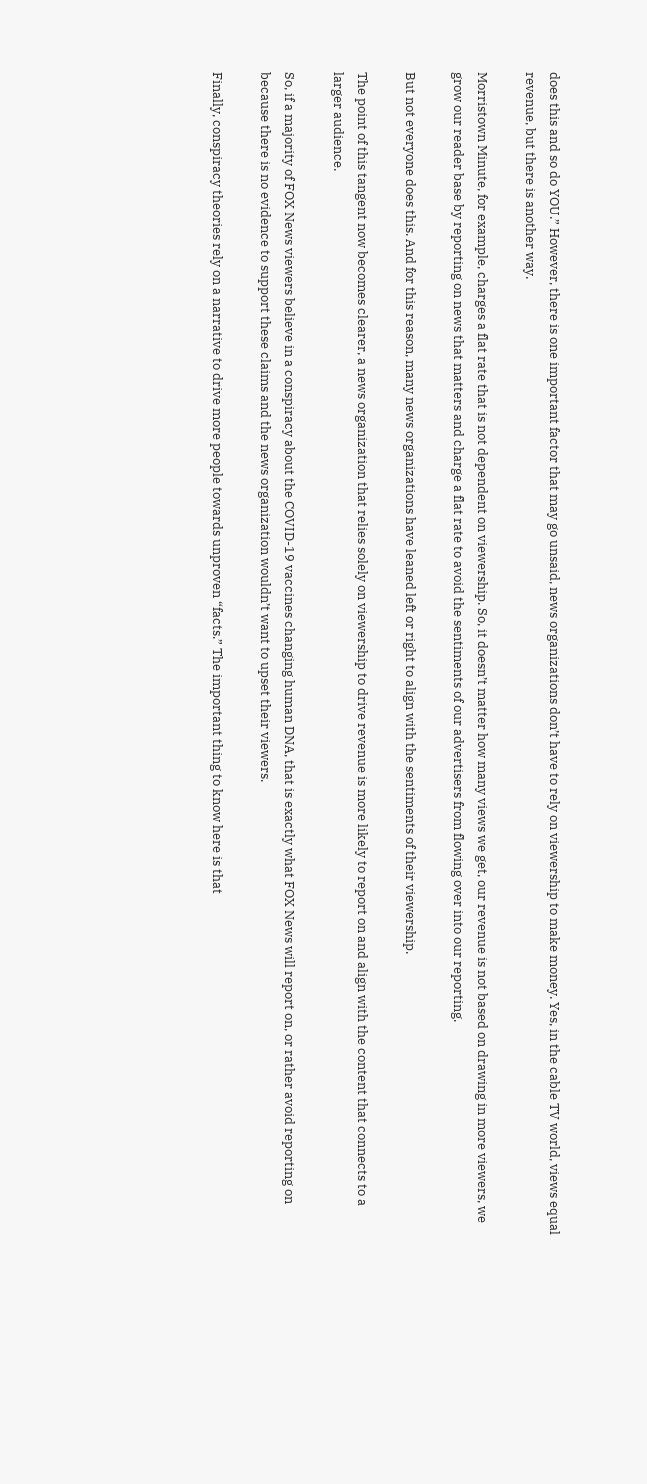does this and so do YOU.” However, there is one important factor that may go unsaid, news organizations don’t have to rely on viewership to make money. Yes, in the cable TV world, views equal revenue, but there is another way.

Morristown Minute, for example, charges a flat rate that is not dependent on viewership. So, it doesn’t matter how many views we get, our revenue is not based on drawing in more viewers, we grow our reader base by reporting on news that matters and charge a flat rate to avoid the sentiments of our advertisers from flowing over into our reporting.

But not everyone does this. And for this reason, many news organizations have leaned left or right to align with the sentiments of their viewership.

The point of this tangent now becomes clearer, a news organization that relies solely on viewership to drive revenue is more likely to report on and align with the content that connects to a larger audience.

So, if a majority of FOX News viewers believe in a conspiracy about the COVID-19 vaccines changing human DNA, that is exactly what FOX News will report on, or rather avoid reporting on because there is no evidence to support these claims and the news organization wouldn’t want to upset their viewers.

Finally, conspiracy theories rely on a narrative to drive more people towards unproven “facts.” The important thing to know here is that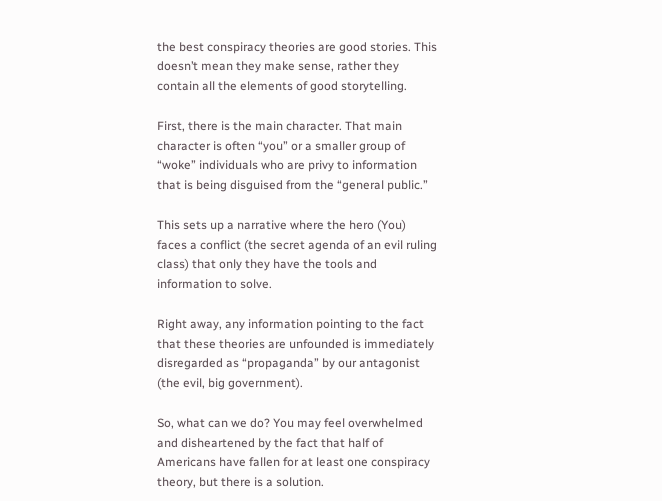the best conspiracy theories are good stories. This doesn’t mean they make sense, rather they contain all the elements of good storytelling.

First, there is the main character. That main character is often “you” or a smaller group of “woke” individuals who are privy to information that is being disguised from the “general public.”

This sets up a narrative where the hero (You) faces a conflict (the secret agenda of an evil ruling class) that only they have the tools and information to solve.

Right away, any information pointing to the fact that these theories are unfounded is immediately disregarded as “propaganda” by our antagonist (the evil, big government).

So, what can we do? You may feel overwhelmed and disheartened by the fact that half of Americans have fallen for at least one conspiracy theory, but there is a solution.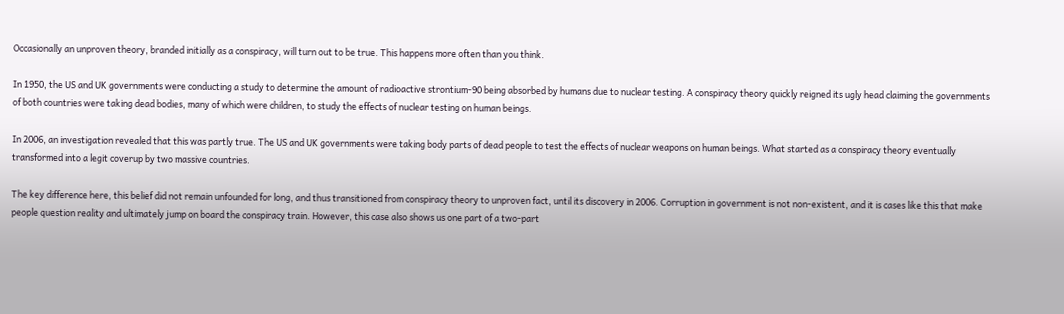Occasionally an unproven theory, branded initially as a conspiracy, will turn out to be true. This happens more often than you think.

In 1950, the US and UK governments were conducting a study to determine the amount of radioactive strontium-90 being absorbed by humans due to nuclear testing. A conspiracy theory quickly reigned its ugly head claiming the governments of both countries were taking dead bodies, many of which were children, to study the effects of nuclear testing on human beings.

In 2006, an investigation revealed that this was partly true. The US and UK governments were taking body parts of dead people to test the effects of nuclear weapons on human beings. What started as a conspiracy theory eventually transformed into a legit coverup by two massive countries.

The key difference here, this belief did not remain unfounded for long, and thus transitioned from conspiracy theory to unproven fact, until its discovery in 2006. Corruption in government is not non-existent, and it is cases like this that make people question reality and ultimately jump on board the conspiracy train. However, this case also shows us one part of a two-part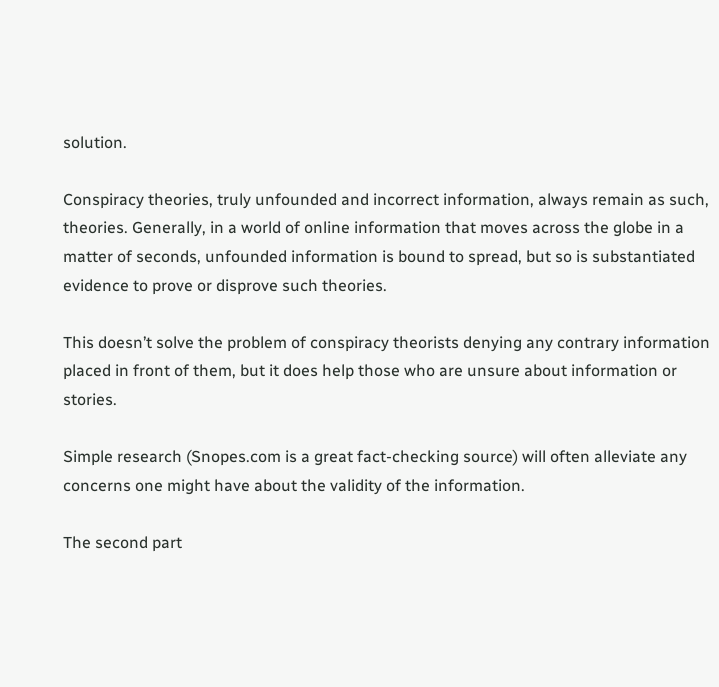solution.

Conspiracy theories, truly unfounded and incorrect information, always remain as such, theories. Generally, in a world of online information that moves across the globe in a matter of seconds, unfounded information is bound to spread, but so is substantiated evidence to prove or disprove such theories.

This doesn’t solve the problem of conspiracy theorists denying any contrary information placed in front of them, but it does help those who are unsure about information or stories.

Simple research (Snopes.com is a great fact-checking source) will often alleviate any concerns one might have about the validity of the information.

The second part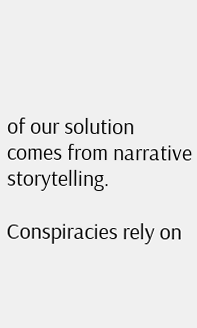of our solution comes from narrative storytelling.

Conspiracies rely on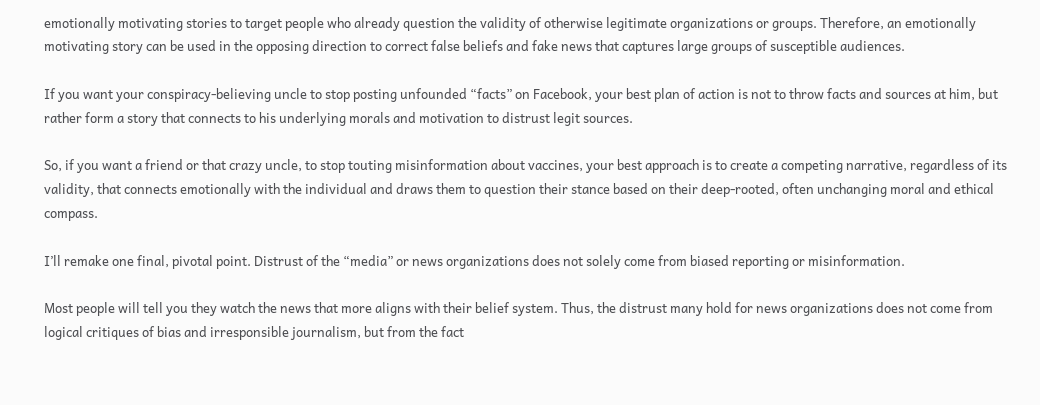emotionally motivating stories to target people who already question the validity of otherwise legitimate organizations or groups. Therefore, an emotionally motivating story can be used in the opposing direction to correct false beliefs and fake news that captures large groups of susceptible audiences.

If you want your conspiracy-believing uncle to stop posting unfounded “facts” on Facebook, your best plan of action is not to throw facts and sources at him, but rather form a story that connects to his underlying morals and motivation to distrust legit sources.

So, if you want a friend or that crazy uncle, to stop touting misinformation about vaccines, your best approach is to create a competing narrative, regardless of its validity, that connects emotionally with the individual and draws them to question their stance based on their deep-rooted, often unchanging moral and ethical compass.

I’ll remake one final, pivotal point. Distrust of the “media” or news organizations does not solely come from biased reporting or misinformation.

Most people will tell you they watch the news that more aligns with their belief system. Thus, the distrust many hold for news organizations does not come from logical critiques of bias and irresponsible journalism, but from the fact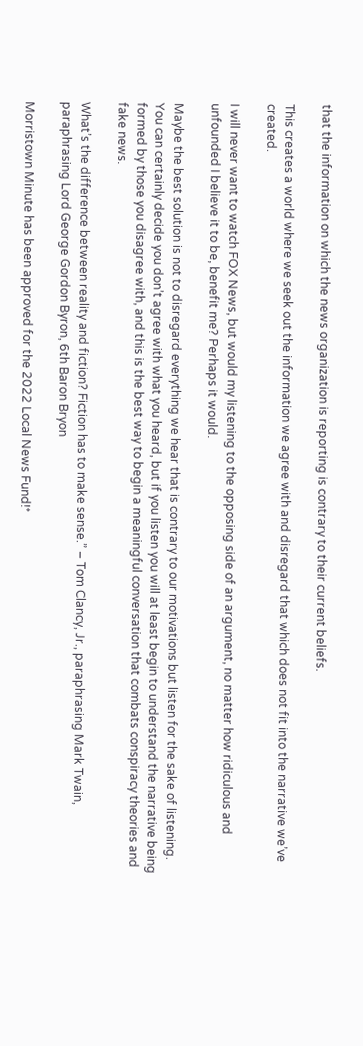that the information on which the news organization is reporting is contrary to their current beliefs.

This creates a world where we seek out the information we agree with and disregard that which does not fit into the narrative we’ve created.

I will never want to watch FOX News, but would my listening to the opposing side of an argument, no matter how ridiculous and unfounded I believe it to be, benefit me? Perhaps it would.

Maybe the best solution is not to disregard everything we hear that is contrary to our motivations but listen for the sake of listening. You can certainly decide you don’t agree with what you heard, but if you listen you will at least begin to understand the narrative being formed by those you disagree with, and this is the best way to begin a meaningful conversation that combats conspiracy theories and fake news.

What’s the difference between reality and fiction? Fiction has to make sense.” – Tom Clancy, Jr., paraphrasing Mark Twain, paraphrasing Lord George Gordon Byron, 6th Baron Bryon

Morristown Minute has been approved for the 2022 Local News Fund!*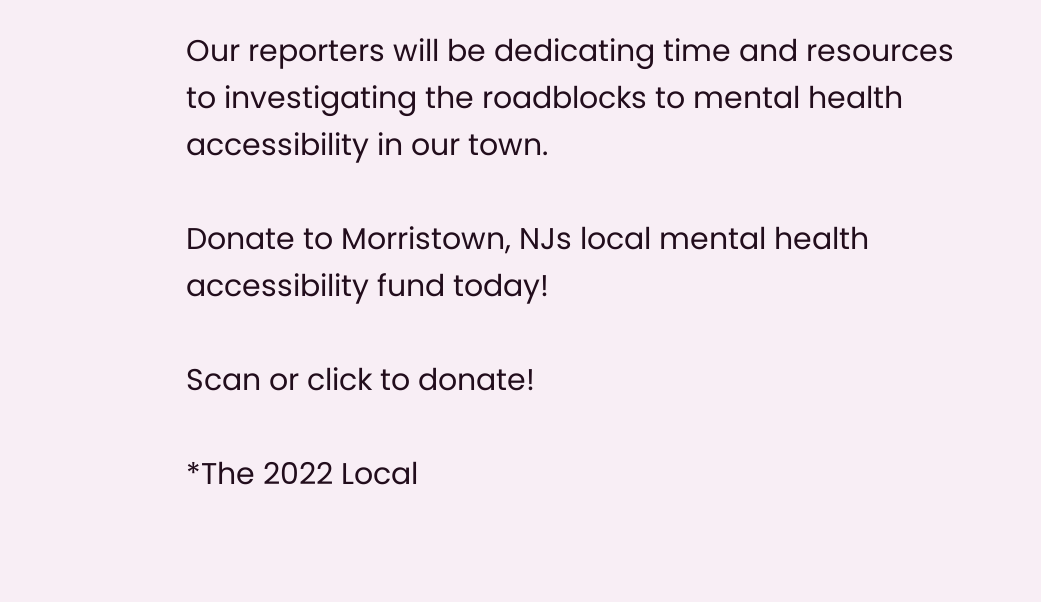Our reporters will be dedicating time and resources to investigating the roadblocks to mental health accessibility in our town.

Donate to Morristown, NJs local mental health accessibility fund today!

Scan or click to donate!

*The 2022 Local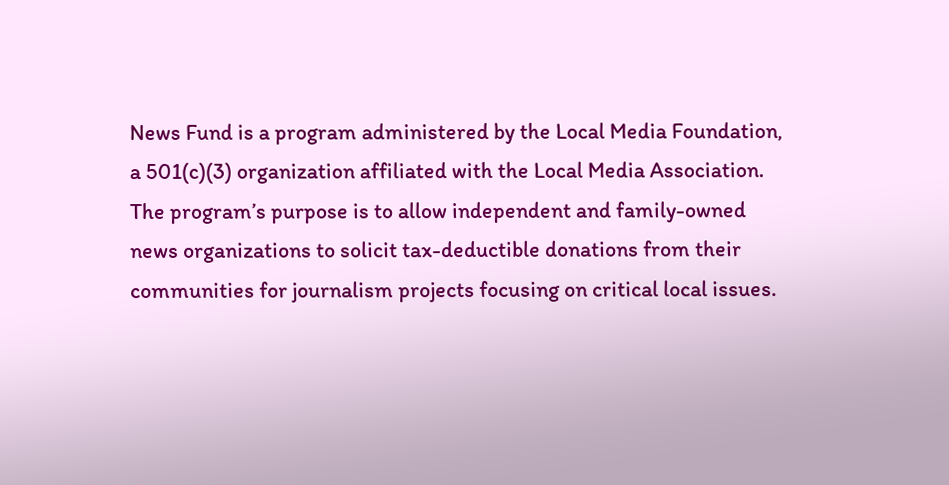News Fund is a program administered by the Local Media Foundation, a 501(c)(3) organization affiliated with the Local Media Association. The program’s purpose is to allow independent and family-owned news organizations to solicit tax-deductible donations from their communities for journalism projects focusing on critical local issues.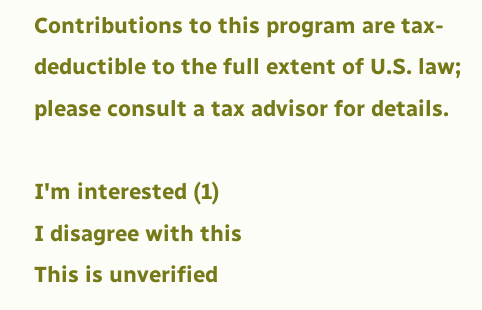Contributions to this program are tax-deductible to the full extent of U.S. law; please consult a tax advisor for details.

I'm interested (1)
I disagree with this
This is unverified